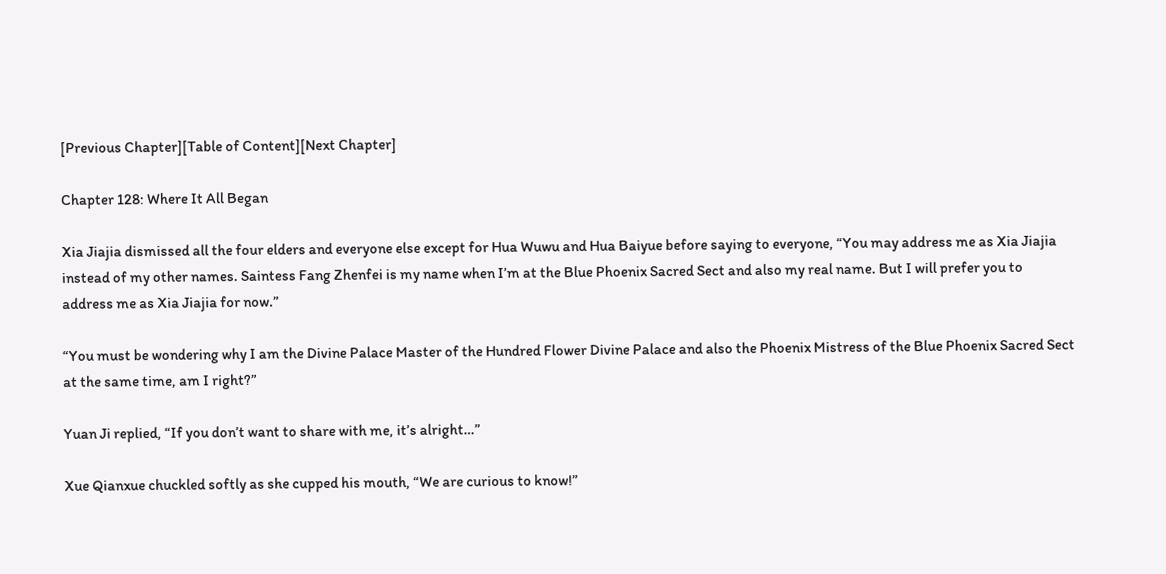[Previous Chapter][Table of Content][Next Chapter]

Chapter 128: Where It All Began

Xia Jiajia dismissed all the four elders and everyone else except for Hua Wuwu and Hua Baiyue before saying to everyone, “You may address me as Xia Jiajia instead of my other names. Saintess Fang Zhenfei is my name when I’m at the Blue Phoenix Sacred Sect and also my real name. But I will prefer you to address me as Xia Jiajia for now.”

“You must be wondering why I am the Divine Palace Master of the Hundred Flower Divine Palace and also the Phoenix Mistress of the Blue Phoenix Sacred Sect at the same time, am I right?”

Yuan Ji replied, “If you don’t want to share with me, it’s alright…”

Xue Qianxue chuckled softly as she cupped his mouth, “We are curious to know!”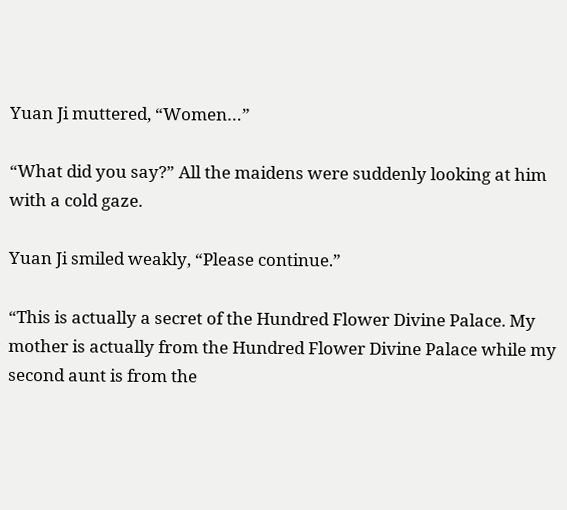Yuan Ji muttered, “Women…”

“What did you say?” All the maidens were suddenly looking at him with a cold gaze.

Yuan Ji smiled weakly, “Please continue.”

“This is actually a secret of the Hundred Flower Divine Palace. My mother is actually from the Hundred Flower Divine Palace while my second aunt is from the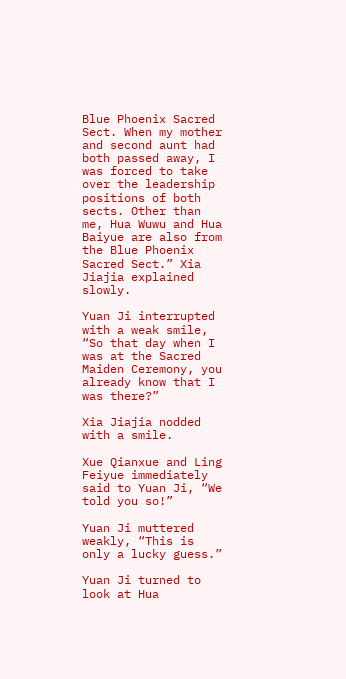Blue Phoenix Sacred Sect. When my mother and second aunt had both passed away, I was forced to take over the leadership positions of both sects. Other than me, Hua Wuwu and Hua Baiyue are also from the Blue Phoenix Sacred Sect.” Xia Jiajia explained slowly.

Yuan Ji interrupted with a weak smile, “So that day when I was at the Sacred Maiden Ceremony, you already know that I was there?”

Xia Jiajia nodded with a smile.

Xue Qianxue and Ling Feiyue immediately said to Yuan Ji, “We told you so!”

Yuan Ji muttered weakly, “This is only a lucky guess.”

Yuan Ji turned to look at Hua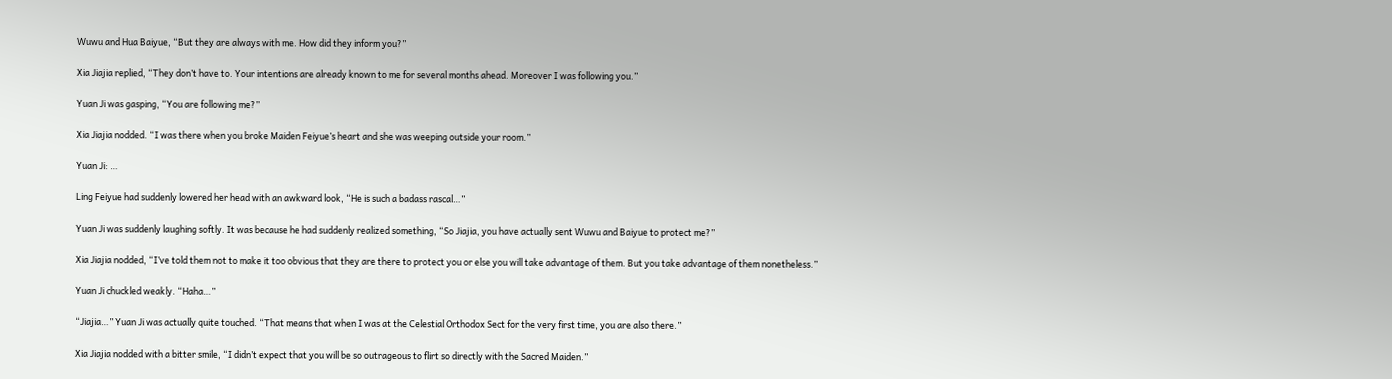Wuwu and Hua Baiyue, “But they are always with me. How did they inform you?”

Xia Jiajia replied, “They don’t have to. Your intentions are already known to me for several months ahead. Moreover I was following you.”

Yuan Ji was gasping, “You are following me?”

Xia Jiajia nodded. “I was there when you broke Maiden Feiyue’s heart and she was weeping outside your room.”

Yuan Ji: …

Ling Feiyue had suddenly lowered her head with an awkward look, “He is such a badass rascal…”

Yuan Ji was suddenly laughing softly. It was because he had suddenly realized something, “So Jiajia, you have actually sent Wuwu and Baiyue to protect me?”

Xia Jiajia nodded, “I’ve told them not to make it too obvious that they are there to protect you or else you will take advantage of them. But you take advantage of them nonetheless.”

Yuan Ji chuckled weakly. “Haha…”

“Jiajia…” Yuan Ji was actually quite touched. “That means that when I was at the Celestial Orthodox Sect for the very first time, you are also there.”

Xia Jiajia nodded with a bitter smile, “I didn’t expect that you will be so outrageous to flirt so directly with the Sacred Maiden.”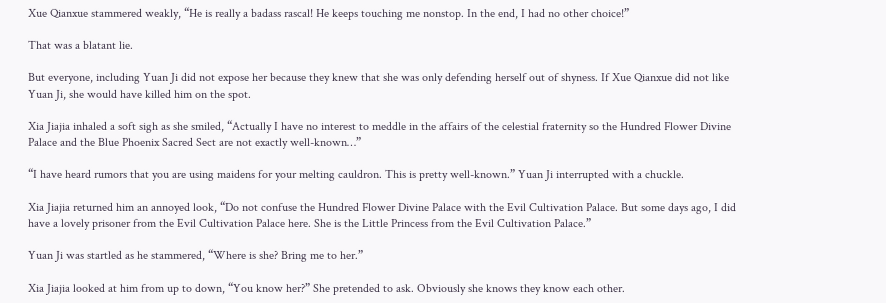Xue Qianxue stammered weakly, “He is really a badass rascal! He keeps touching me nonstop. In the end, I had no other choice!”

That was a blatant lie.

But everyone, including Yuan Ji did not expose her because they knew that she was only defending herself out of shyness. If Xue Qianxue did not like Yuan Ji, she would have killed him on the spot.

Xia Jiajia inhaled a soft sigh as she smiled, “Actually I have no interest to meddle in the affairs of the celestial fraternity so the Hundred Flower Divine Palace and the Blue Phoenix Sacred Sect are not exactly well-known…”

“I have heard rumors that you are using maidens for your melting cauldron. This is pretty well-known.” Yuan Ji interrupted with a chuckle.

Xia Jiajia returned him an annoyed look, “Do not confuse the Hundred Flower Divine Palace with the Evil Cultivation Palace. But some days ago, I did have a lovely prisoner from the Evil Cultivation Palace here. She is the Little Princess from the Evil Cultivation Palace.”

Yuan Ji was startled as he stammered, “Where is she? Bring me to her.”

Xia Jiajia looked at him from up to down, “You know her?” She pretended to ask. Obviously she knows they know each other.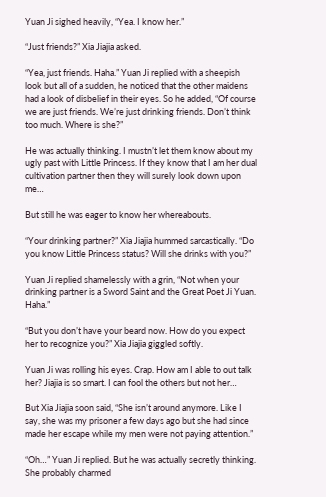Yuan Ji sighed heavily, “Yea. I know her.”

“Just friends?” Xia Jiajia asked.

“Yea, just friends. Haha.” Yuan Ji replied with a sheepish look but all of a sudden, he noticed that the other maidens had a look of disbelief in their eyes. So he added, “Of course we are just friends. We’re just drinking friends. Don’t think too much. Where is she?”

He was actually thinking. I mustn’t let them know about my ugly past with Little Princess. If they know that I am her dual cultivation partner then they will surely look down upon me…

But still he was eager to know her whereabouts.

“Your drinking partner?” Xia Jiajia hummed sarcastically. “Do you know Little Princess status? Will she drinks with you?”

Yuan Ji replied shamelessly with a grin, “Not when your drinking partner is a Sword Saint and the Great Poet Ji Yuan. Haha.”

“But you don’t have your beard now. How do you expect her to recognize you?” Xia Jiajia giggled softly.

Yuan Ji was rolling his eyes. Crap. How am I able to out talk her? Jiajia is so smart. I can fool the others but not her…

But Xia Jiajia soon said, “She isn’t around anymore. Like I say, she was my prisoner a few days ago but she had since made her escape while my men were not paying attention.”

“Oh…” Yuan Ji replied. But he was actually secretly thinking. She probably charmed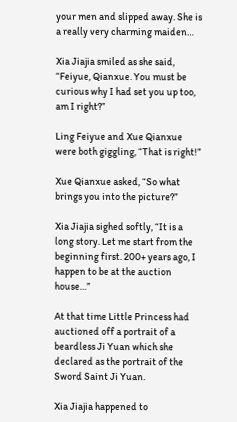your men and slipped away. She is a really very charming maiden…

Xia Jiajia smiled as she said, “Feiyue, Qianxue. You must be curious why I had set you up too, am I right?”

Ling Feiyue and Xue Qianxue were both giggling, “That is right!”

Xue Qianxue asked, “So what brings you into the picture?”

Xia Jiajia sighed softly, “It is a long story. Let me start from the beginning first. 200+ years ago, I happen to be at the auction house…”

At that time Little Princess had auctioned off a portrait of a beardless Ji Yuan which she declared as the portrait of the Sword Saint Ji Yuan.

Xia Jiajia happened to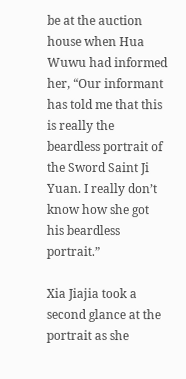be at the auction house when Hua Wuwu had informed her, “Our informant has told me that this is really the beardless portrait of the Sword Saint Ji Yuan. I really don’t know how she got his beardless portrait.”

Xia Jiajia took a second glance at the portrait as she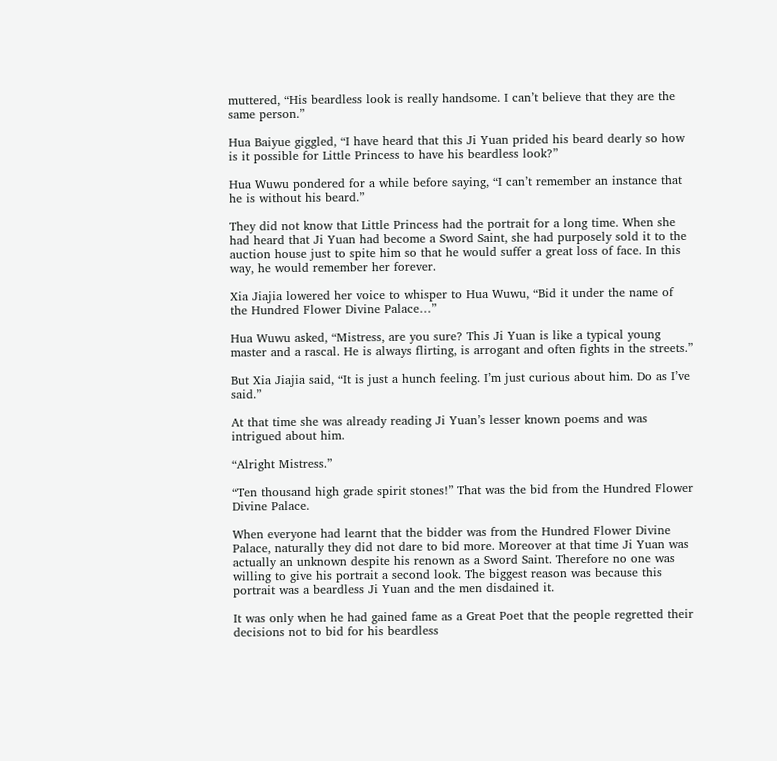muttered, “His beardless look is really handsome. I can’t believe that they are the same person.”

Hua Baiyue giggled, “I have heard that this Ji Yuan prided his beard dearly so how is it possible for Little Princess to have his beardless look?”

Hua Wuwu pondered for a while before saying, “I can’t remember an instance that he is without his beard.”

They did not know that Little Princess had the portrait for a long time. When she had heard that Ji Yuan had become a Sword Saint, she had purposely sold it to the auction house just to spite him so that he would suffer a great loss of face. In this way, he would remember her forever.

Xia Jiajia lowered her voice to whisper to Hua Wuwu, “Bid it under the name of the Hundred Flower Divine Palace…”

Hua Wuwu asked, “Mistress, are you sure? This Ji Yuan is like a typical young master and a rascal. He is always flirting, is arrogant and often fights in the streets.”

But Xia Jiajia said, “It is just a hunch feeling. I’m just curious about him. Do as I’ve said.”

At that time she was already reading Ji Yuan’s lesser known poems and was intrigued about him.

“Alright Mistress.”

“Ten thousand high grade spirit stones!” That was the bid from the Hundred Flower Divine Palace.

When everyone had learnt that the bidder was from the Hundred Flower Divine Palace, naturally they did not dare to bid more. Moreover at that time Ji Yuan was actually an unknown despite his renown as a Sword Saint. Therefore no one was willing to give his portrait a second look. The biggest reason was because this portrait was a beardless Ji Yuan and the men disdained it.

It was only when he had gained fame as a Great Poet that the people regretted their decisions not to bid for his beardless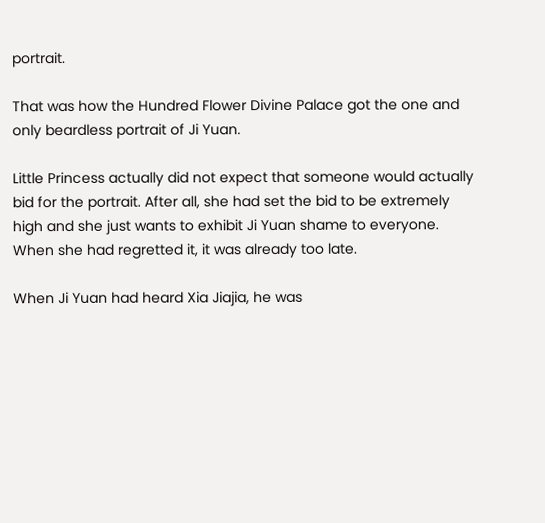portrait.

That was how the Hundred Flower Divine Palace got the one and only beardless portrait of Ji Yuan.

Little Princess actually did not expect that someone would actually bid for the portrait. After all, she had set the bid to be extremely high and she just wants to exhibit Ji Yuan shame to everyone. When she had regretted it, it was already too late.

When Ji Yuan had heard Xia Jiajia, he was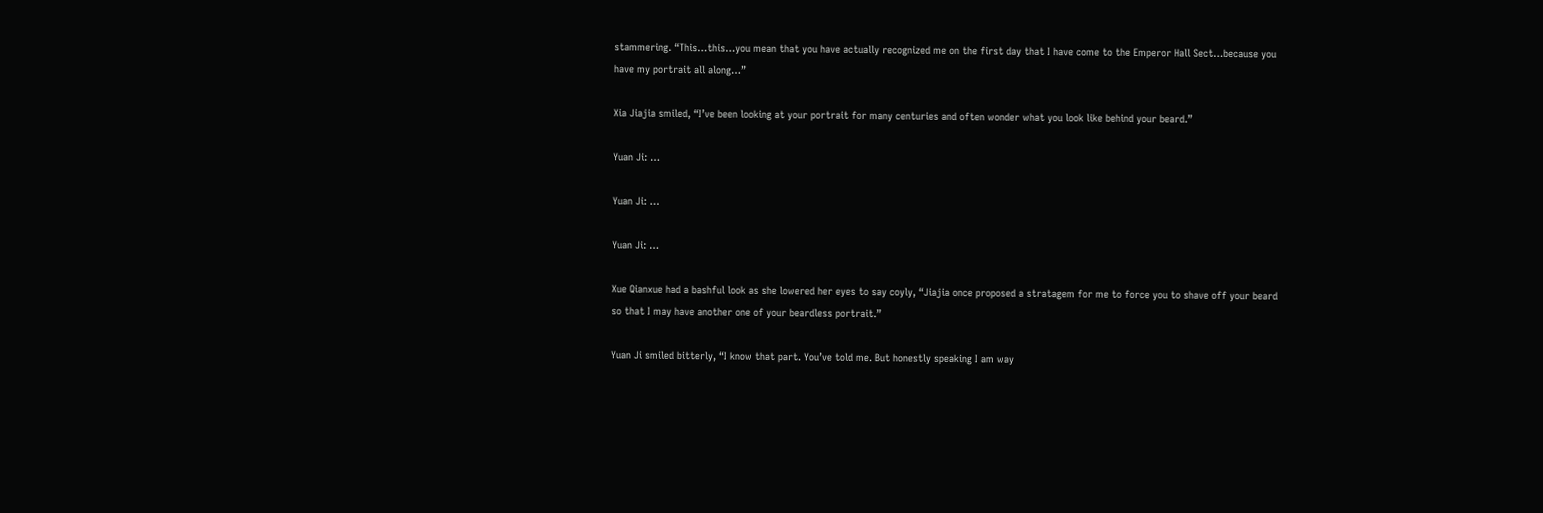stammering. “This…this…you mean that you have actually recognized me on the first day that I have come to the Emperor Hall Sect…because you have my portrait all along…”

Xia Jiajia smiled, “I’ve been looking at your portrait for many centuries and often wonder what you look like behind your beard.”

Yuan Ji: …

Yuan Ji: …

Yuan Ji: …

Xue Qianxue had a bashful look as she lowered her eyes to say coyly, “Jiajia once proposed a stratagem for me to force you to shave off your beard so that I may have another one of your beardless portrait.”

Yuan Ji smiled bitterly, “I know that part. You’ve told me. But honestly speaking I am way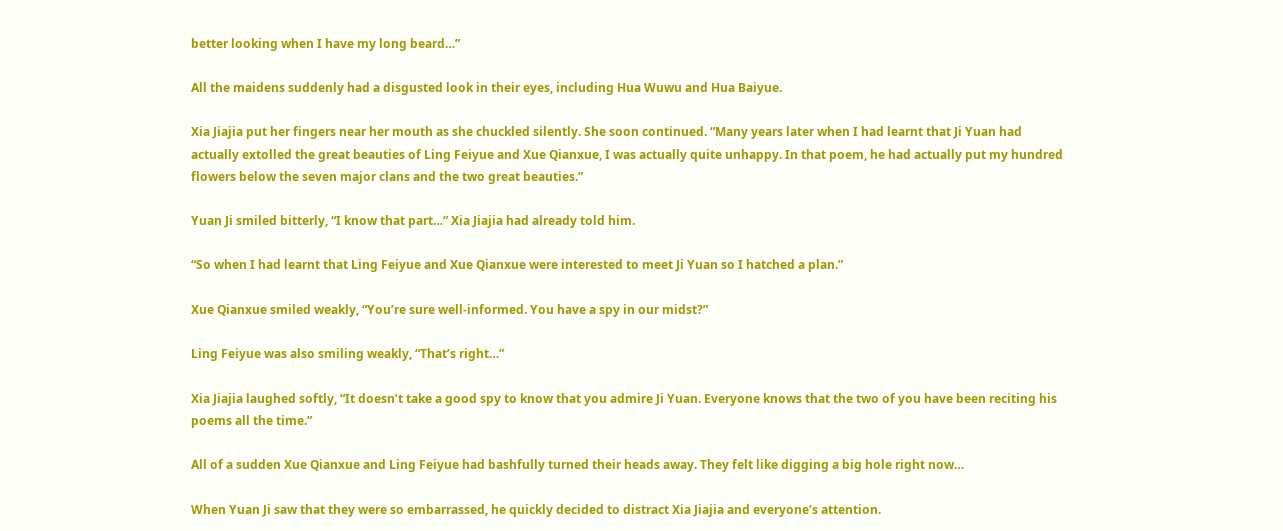better looking when I have my long beard…”

All the maidens suddenly had a disgusted look in their eyes, including Hua Wuwu and Hua Baiyue.

Xia Jiajia put her fingers near her mouth as she chuckled silently. She soon continued. “Many years later when I had learnt that Ji Yuan had actually extolled the great beauties of Ling Feiyue and Xue Qianxue, I was actually quite unhappy. In that poem, he had actually put my hundred flowers below the seven major clans and the two great beauties.”

Yuan Ji smiled bitterly, “I know that part…” Xia Jiajia had already told him.

“So when I had learnt that Ling Feiyue and Xue Qianxue were interested to meet Ji Yuan so I hatched a plan.”

Xue Qianxue smiled weakly, “You’re sure well-informed. You have a spy in our midst?”

Ling Feiyue was also smiling weakly, “That’s right…”

Xia Jiajia laughed softly, “It doesn’t take a good spy to know that you admire Ji Yuan. Everyone knows that the two of you have been reciting his poems all the time.”

All of a sudden Xue Qianxue and Ling Feiyue had bashfully turned their heads away. They felt like digging a big hole right now…

When Yuan Ji saw that they were so embarrassed, he quickly decided to distract Xia Jiajia and everyone’s attention.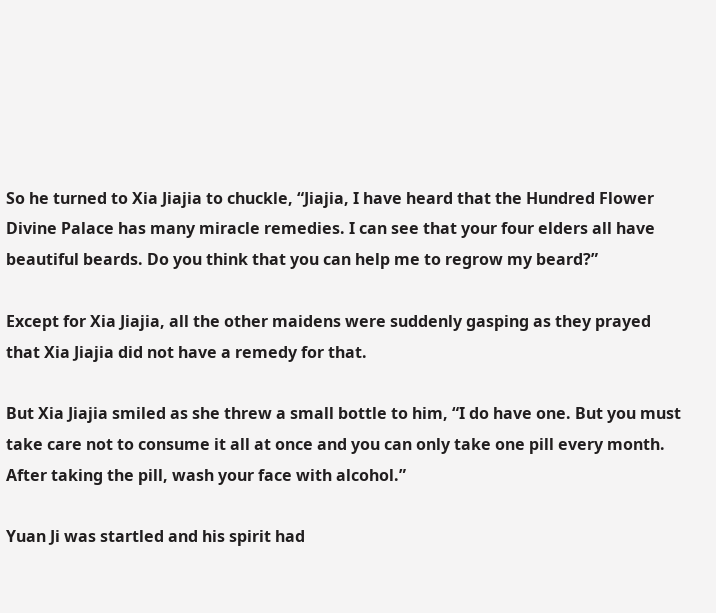So he turned to Xia Jiajia to chuckle, “Jiajia, I have heard that the Hundred Flower Divine Palace has many miracle remedies. I can see that your four elders all have beautiful beards. Do you think that you can help me to regrow my beard?”

Except for Xia Jiajia, all the other maidens were suddenly gasping as they prayed that Xia Jiajia did not have a remedy for that.

But Xia Jiajia smiled as she threw a small bottle to him, “I do have one. But you must take care not to consume it all at once and you can only take one pill every month. After taking the pill, wash your face with alcohol.”

Yuan Ji was startled and his spirit had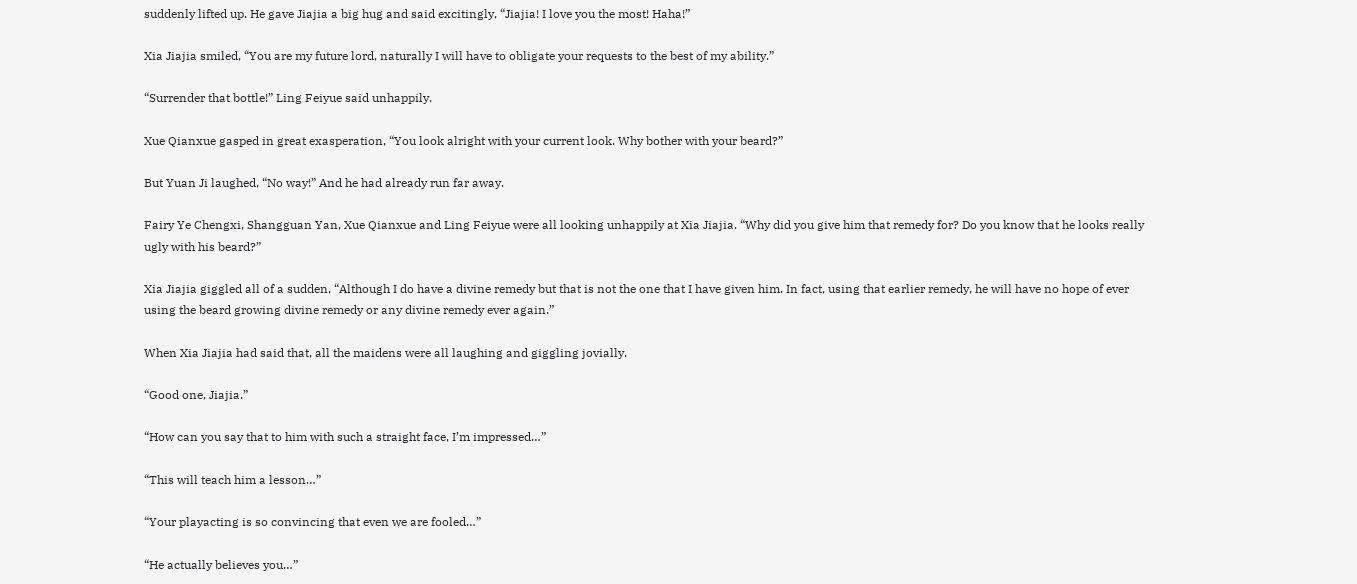suddenly lifted up. He gave Jiajia a big hug and said excitingly, “Jiajia! I love you the most! Haha!”

Xia Jiajia smiled, “You are my future lord, naturally I will have to obligate your requests to the best of my ability.”

“Surrender that bottle!” Ling Feiyue said unhappily.

Xue Qianxue gasped in great exasperation, “You look alright with your current look. Why bother with your beard?”

But Yuan Ji laughed, “No way!” And he had already run far away.

Fairy Ye Chengxi, Shangguan Yan, Xue Qianxue and Ling Feiyue were all looking unhappily at Xia Jiajia. “Why did you give him that remedy for? Do you know that he looks really ugly with his beard?”

Xia Jiajia giggled all of a sudden, “Although I do have a divine remedy but that is not the one that I have given him. In fact, using that earlier remedy, he will have no hope of ever using the beard growing divine remedy or any divine remedy ever again.”

When Xia Jiajia had said that, all the maidens were all laughing and giggling jovially.

“Good one, Jiajia.”

“How can you say that to him with such a straight face, I’m impressed…”

“This will teach him a lesson…”

“Your playacting is so convincing that even we are fooled…”

“He actually believes you…”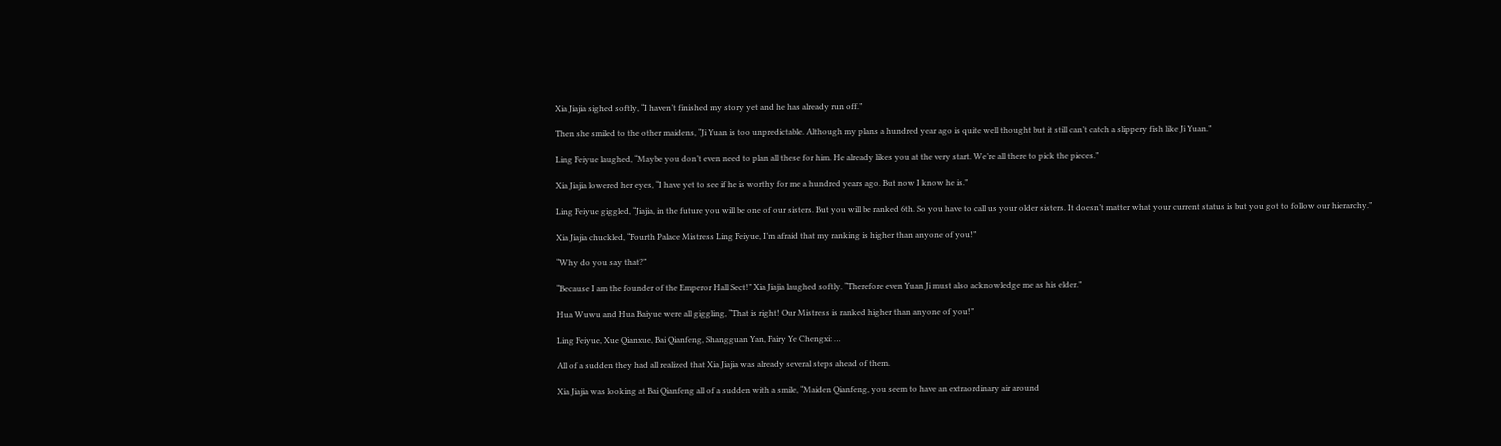Xia Jiajia sighed softly, “I haven’t finished my story yet and he has already run off.”

Then she smiled to the other maidens, “Ji Yuan is too unpredictable. Although my plans a hundred year ago is quite well thought but it still can’t catch a slippery fish like Ji Yuan.”

Ling Feiyue laughed, “Maybe you don’t even need to plan all these for him. He already likes you at the very start. We’re all there to pick the pieces.”

Xia Jiajia lowered her eyes, “I have yet to see if he is worthy for me a hundred years ago. But now I know he is.”

Ling Feiyue giggled, “Jiajia, in the future you will be one of our sisters. But you will be ranked 6th. So you have to call us your older sisters. It doesn’t matter what your current status is but you got to follow our hierarchy.”

Xia Jiajia chuckled, “Fourth Palace Mistress Ling Feiyue, I’m afraid that my ranking is higher than anyone of you!”

“Why do you say that?”

“Because I am the founder of the Emperor Hall Sect!” Xia Jiajia laughed softly. “Therefore even Yuan Ji must also acknowledge me as his elder.”

Hua Wuwu and Hua Baiyue were all giggling, “That is right! Our Mistress is ranked higher than anyone of you!”

Ling Feiyue, Xue Qianxue, Bai Qianfeng, Shangguan Yan, Fairy Ye Chengxi: …

All of a sudden they had all realized that Xia Jiajia was already several steps ahead of them.

Xia Jiajia was looking at Bai Qianfeng all of a sudden with a smile, “Maiden Qianfeng, you seem to have an extraordinary air around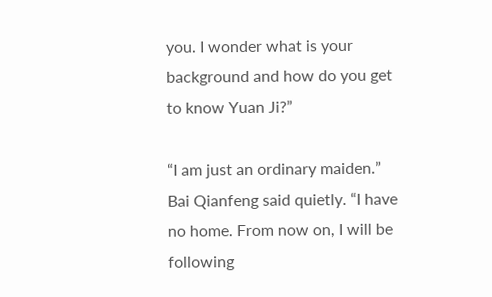you. I wonder what is your background and how do you get to know Yuan Ji?”

“I am just an ordinary maiden.” Bai Qianfeng said quietly. “I have no home. From now on, I will be following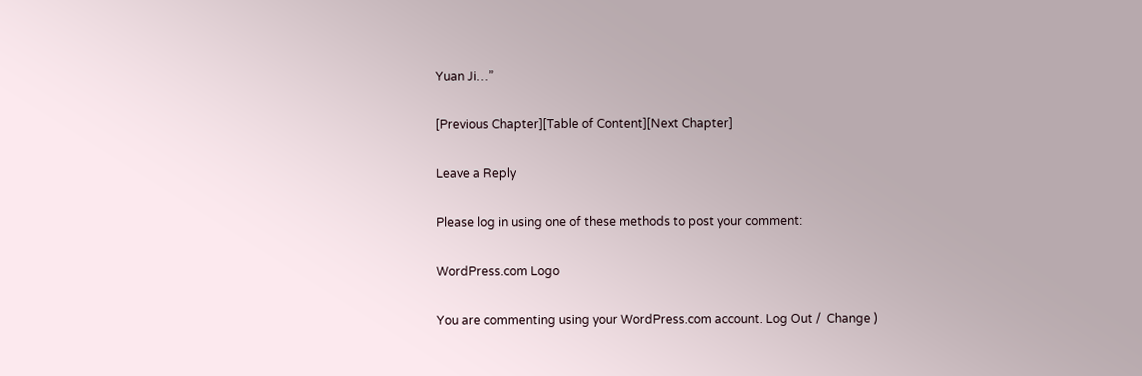Yuan Ji…”

[Previous Chapter][Table of Content][Next Chapter]

Leave a Reply

Please log in using one of these methods to post your comment:

WordPress.com Logo

You are commenting using your WordPress.com account. Log Out /  Change )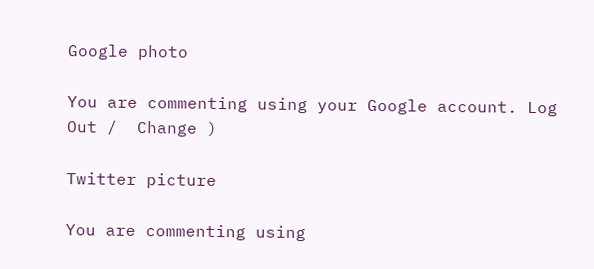Google photo

You are commenting using your Google account. Log Out /  Change )

Twitter picture

You are commenting using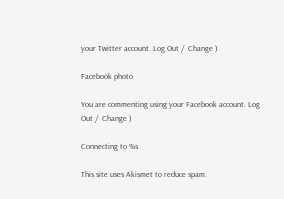your Twitter account. Log Out /  Change )

Facebook photo

You are commenting using your Facebook account. Log Out /  Change )

Connecting to %s

This site uses Akismet to reduce spam.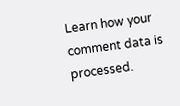Learn how your comment data is processed.